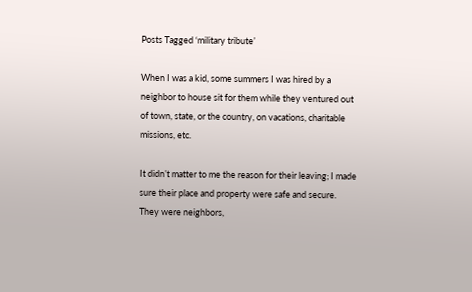Posts Tagged ‘military tribute’

When I was a kid, some summers I was hired by a neighbor to house sit for them while they ventured out of town, state, or the country, on vacations, charitable missions, etc.

It didn’t matter to me the reason for their leaving; I made sure their place and property were safe and secure. They were neighbors,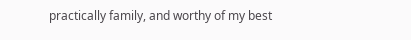practically family, and worthy of my best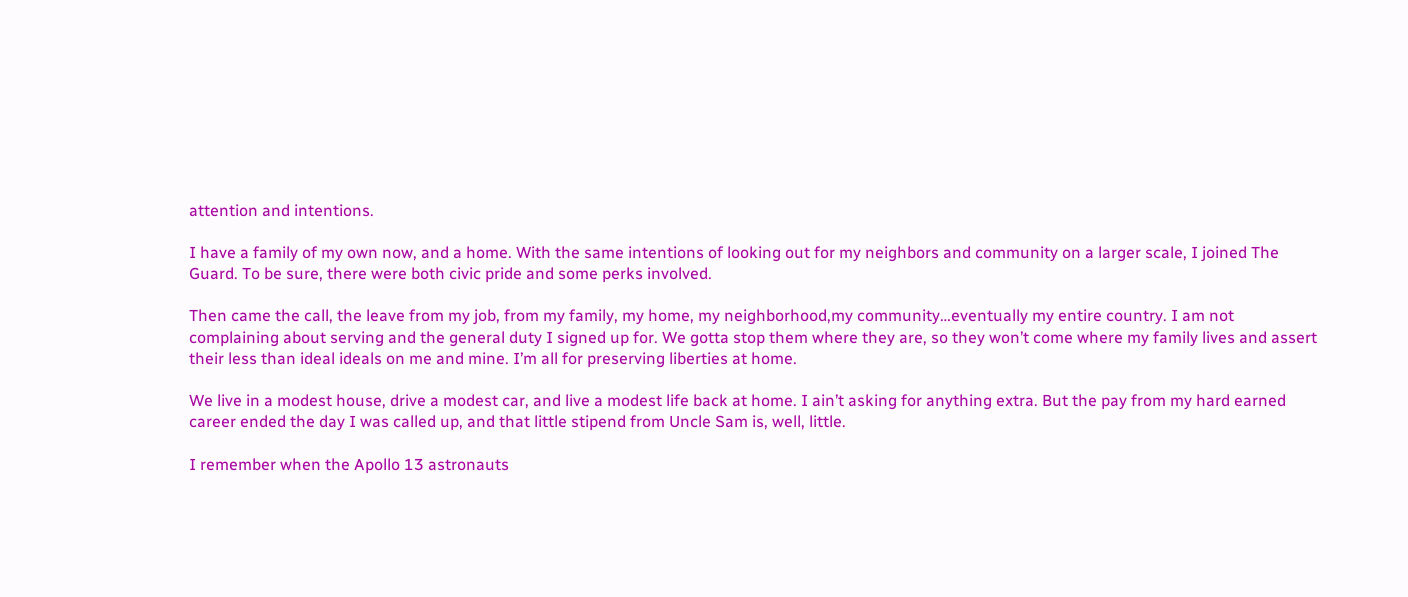attention and intentions.

I have a family of my own now, and a home. With the same intentions of looking out for my neighbors and community on a larger scale, I joined The Guard. To be sure, there were both civic pride and some perks involved.

Then came the call, the leave from my job, from my family, my home, my neighborhood,my community…eventually my entire country. I am not complaining about serving and the general duty I signed up for. We gotta stop them where they are, so they won’t come where my family lives and assert their less than ideal ideals on me and mine. I’m all for preserving liberties at home.

We live in a modest house, drive a modest car, and live a modest life back at home. I ain’t asking for anything extra. But the pay from my hard earned career ended the day I was called up, and that little stipend from Uncle Sam is, well, little.

I remember when the Apollo 13 astronauts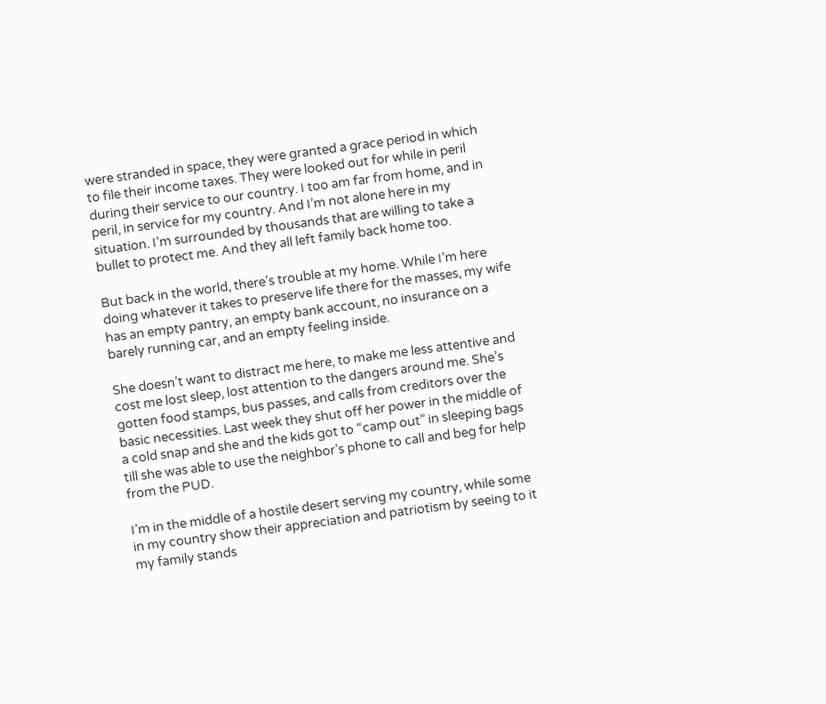were stranded in space, they were granted a grace period in which to file their income taxes. They were looked out for while in peril during their service to our country. I too am far from home, and in peril, in service for my country. And I’m not alone here in my situation. I’m surrounded by thousands that are willing to take a bullet to protect me. And they all left family back home too.

But back in the world, there’s trouble at my home. While I’m here doing whatever it takes to preserve life there for the masses, my wife has an empty pantry, an empty bank account, no insurance on a barely running car, and an empty feeling inside.

She doesn’t want to distract me here, to make me less attentive and cost me lost sleep, lost attention to the dangers around me. She’s gotten food stamps, bus passes, and calls from creditors over the basic necessities. Last week they shut off her power in the middle of a cold snap and she and the kids got to “camp out” in sleeping bags till she was able to use the neighbor’s phone to call and beg for help from the PUD.

I’m in the middle of a hostile desert serving my country, while some in my country show their appreciation and patriotism by seeing to it my family stands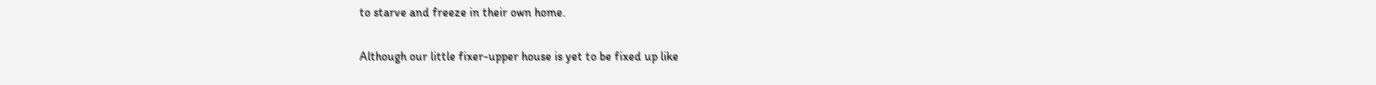to starve and freeze in their own home.

Although our little fixer-upper house is yet to be fixed up like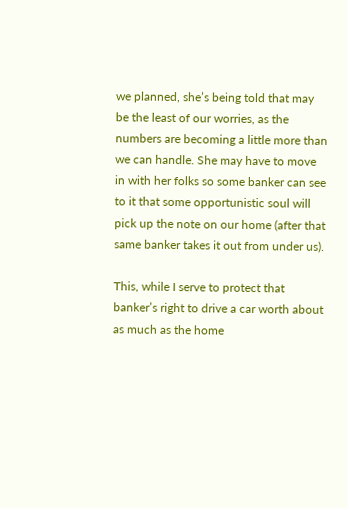we planned, she’s being told that may be the least of our worries, as the numbers are becoming a little more than we can handle. She may have to move in with her folks so some banker can see to it that some opportunistic soul will pick up the note on our home (after that same banker takes it out from under us).

This, while I serve to protect that banker’s right to drive a car worth about as much as the home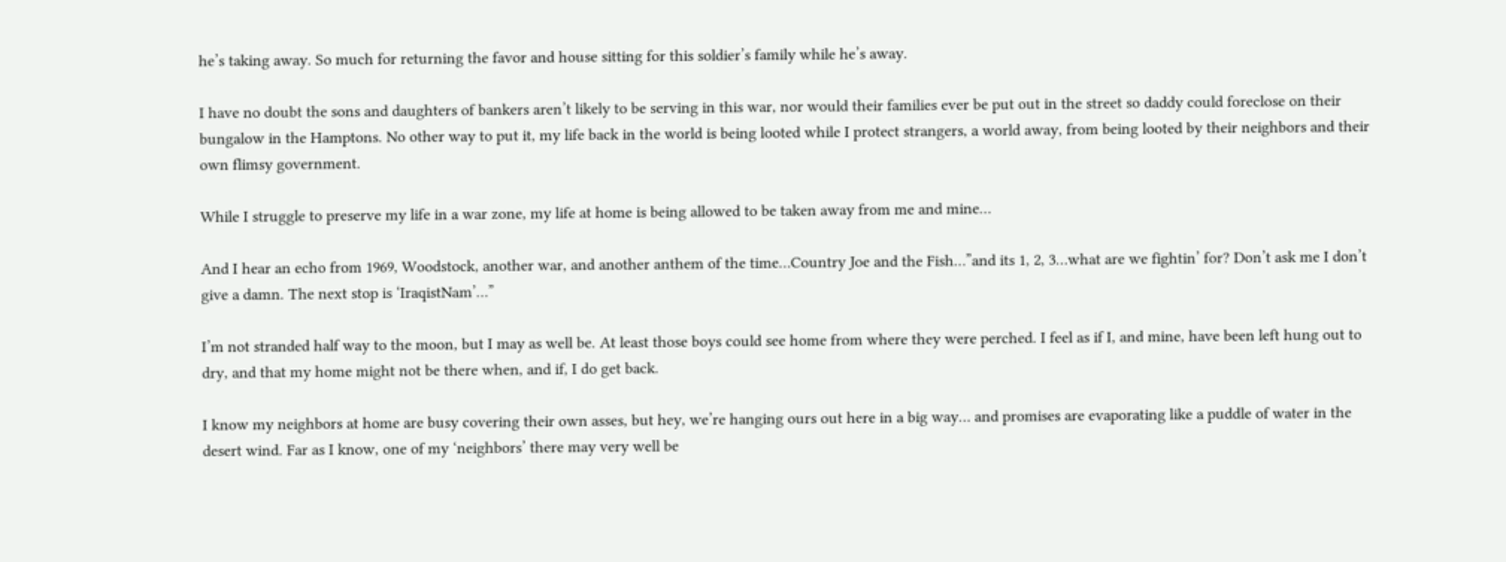he’s taking away. So much for returning the favor and house sitting for this soldier’s family while he’s away.

I have no doubt the sons and daughters of bankers aren’t likely to be serving in this war, nor would their families ever be put out in the street so daddy could foreclose on their bungalow in the Hamptons. No other way to put it, my life back in the world is being looted while I protect strangers, a world away, from being looted by their neighbors and their own flimsy government.

While I struggle to preserve my life in a war zone, my life at home is being allowed to be taken away from me and mine…

And I hear an echo from 1969, Woodstock, another war, and another anthem of the time…Country Joe and the Fish…”and its 1, 2, 3…what are we fightin’ for? Don’t ask me I don’t give a damn. The next stop is ‘IraqistNam’…”

I’m not stranded half way to the moon, but I may as well be. At least those boys could see home from where they were perched. I feel as if I, and mine, have been left hung out to dry, and that my home might not be there when, and if, I do get back.

I know my neighbors at home are busy covering their own asses, but hey, we’re hanging ours out here in a big way… and promises are evaporating like a puddle of water in the desert wind. Far as I know, one of my ‘neighbors’ there may very well be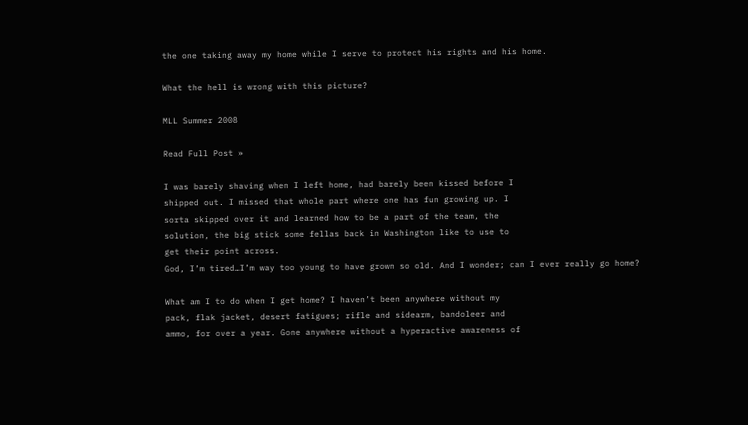the one taking away my home while I serve to protect his rights and his home.

What the hell is wrong with this picture?

MLL Summer 2008

Read Full Post »

I was barely shaving when I left home, had barely been kissed before I
shipped out. I missed that whole part where one has fun growing up. I
sorta skipped over it and learned how to be a part of the team, the
solution, the big stick some fellas back in Washington like to use to
get their point across.
God, I’m tired…I’m way too young to have grown so old. And I wonder; can I ever really go home?

What am I to do when I get home? I haven’t been anywhere without my
pack, flak jacket, desert fatigues; rifle and sidearm, bandoleer and
ammo, for over a year. Gone anywhere without a hyperactive awareness of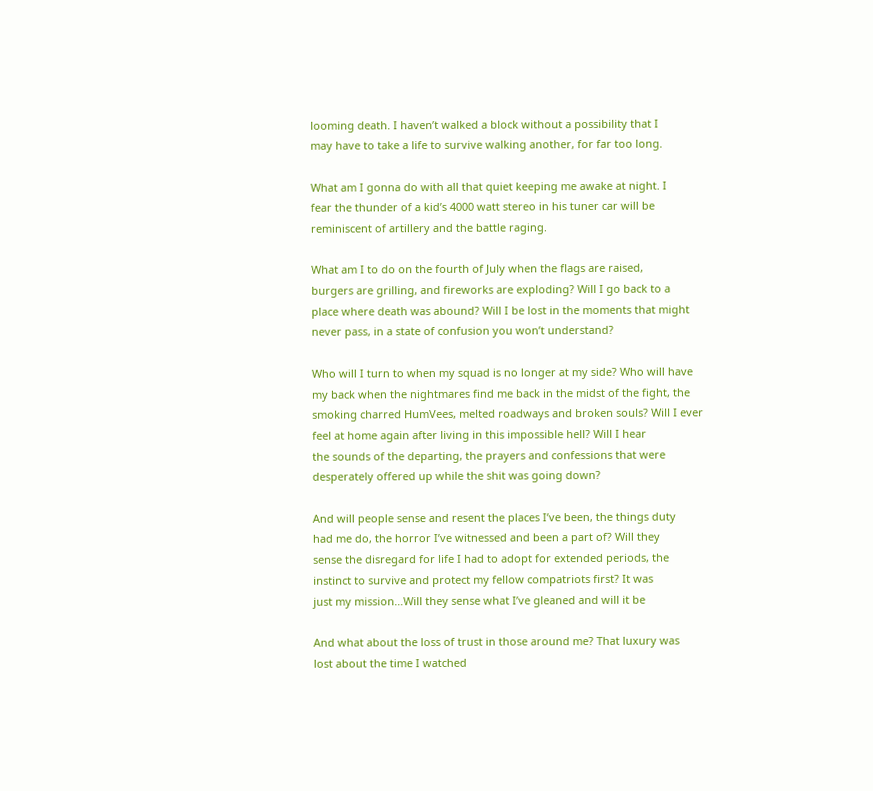looming death. I haven’t walked a block without a possibility that I
may have to take a life to survive walking another, for far too long.

What am I gonna do with all that quiet keeping me awake at night. I
fear the thunder of a kid’s 4000 watt stereo in his tuner car will be
reminiscent of artillery and the battle raging.

What am I to do on the fourth of July when the flags are raised,
burgers are grilling, and fireworks are exploding? Will I go back to a
place where death was abound? Will I be lost in the moments that might
never pass, in a state of confusion you won’t understand?

Who will I turn to when my squad is no longer at my side? Who will have
my back when the nightmares find me back in the midst of the fight, the
smoking charred HumVees, melted roadways and broken souls? Will I ever
feel at home again after living in this impossible hell? Will I hear
the sounds of the departing, the prayers and confessions that were
desperately offered up while the shit was going down?

And will people sense and resent the places I’ve been, the things duty
had me do, the horror I’ve witnessed and been a part of? Will they
sense the disregard for life I had to adopt for extended periods, the
instinct to survive and protect my fellow compatriots first? It was
just my mission…Will they sense what I’ve gleaned and will it be

And what about the loss of trust in those around me? That luxury was
lost about the time I watched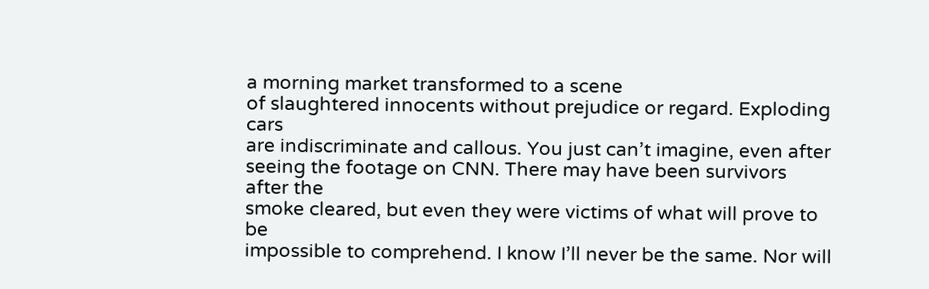a morning market transformed to a scene
of slaughtered innocents without prejudice or regard. Exploding cars
are indiscriminate and callous. You just can’t imagine, even after
seeing the footage on CNN. There may have been survivors after the
smoke cleared, but even they were victims of what will prove to be
impossible to comprehend. I know I’ll never be the same. Nor will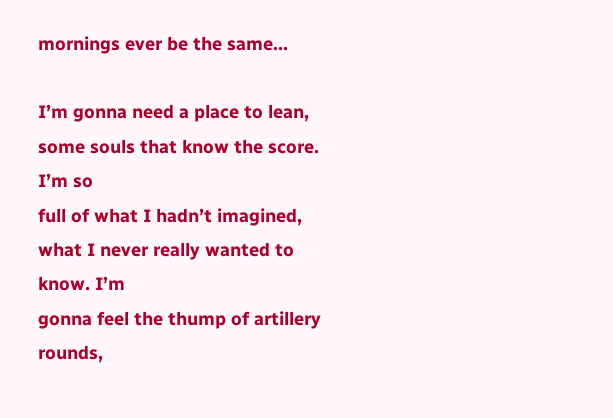mornings ever be the same…

I’m gonna need a place to lean, some souls that know the score. I’m so
full of what I hadn’t imagined, what I never really wanted to know. I’m
gonna feel the thump of artillery rounds,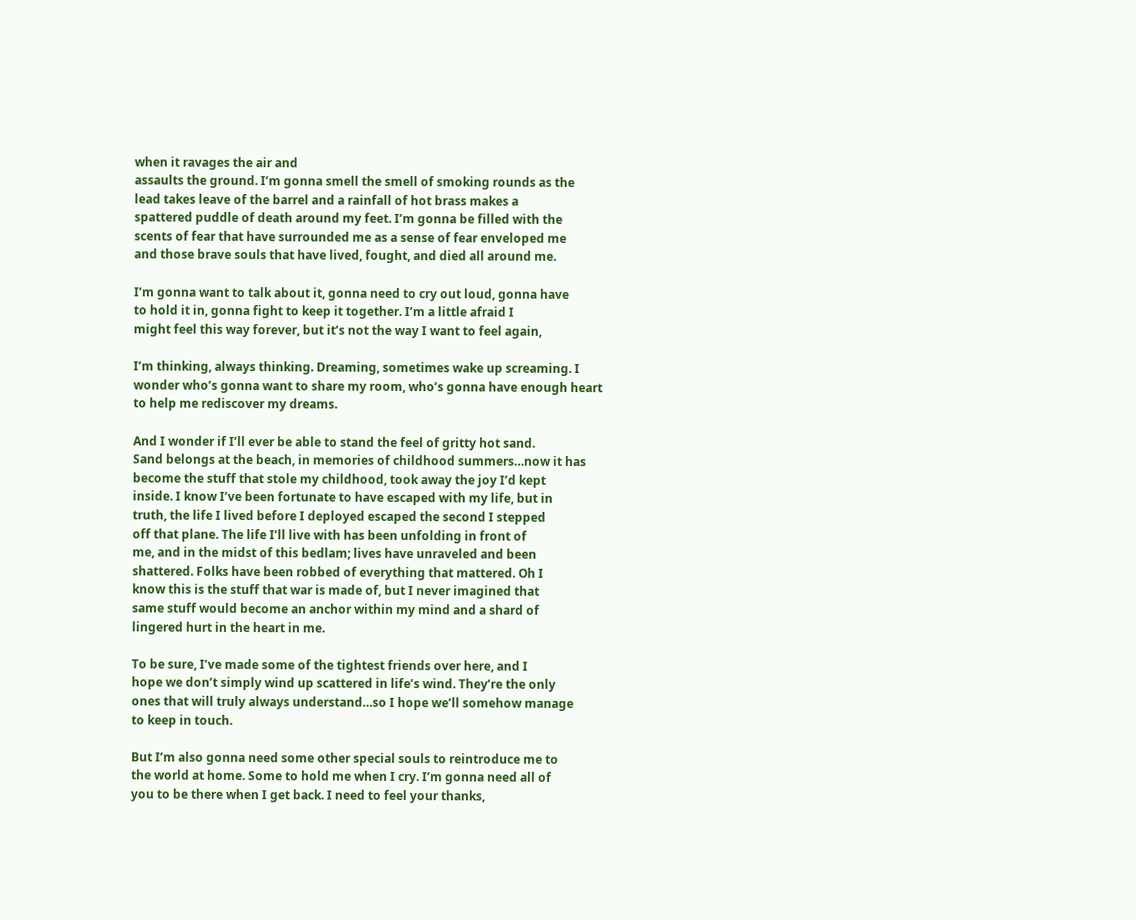when it ravages the air and
assaults the ground. I’m gonna smell the smell of smoking rounds as the
lead takes leave of the barrel and a rainfall of hot brass makes a
spattered puddle of death around my feet. I’m gonna be filled with the
scents of fear that have surrounded me as a sense of fear enveloped me
and those brave souls that have lived, fought, and died all around me.

I’m gonna want to talk about it, gonna need to cry out loud, gonna have
to hold it in, gonna fight to keep it together. I’m a little afraid I
might feel this way forever, but it’s not the way I want to feel again,

I’m thinking, always thinking. Dreaming, sometimes wake up screaming. I
wonder who’s gonna want to share my room, who’s gonna have enough heart
to help me rediscover my dreams.

And I wonder if I’ll ever be able to stand the feel of gritty hot sand.
Sand belongs at the beach, in memories of childhood summers…now it has
become the stuff that stole my childhood, took away the joy I’d kept
inside. I know I’ve been fortunate to have escaped with my life, but in
truth, the life I lived before I deployed escaped the second I stepped
off that plane. The life I’ll live with has been unfolding in front of
me, and in the midst of this bedlam; lives have unraveled and been
shattered. Folks have been robbed of everything that mattered. Oh I
know this is the stuff that war is made of, but I never imagined that
same stuff would become an anchor within my mind and a shard of
lingered hurt in the heart in me.

To be sure, I’ve made some of the tightest friends over here, and I
hope we don’t simply wind up scattered in life’s wind. They’re the only
ones that will truly always understand…so I hope we’ll somehow manage
to keep in touch.

But I’m also gonna need some other special souls to reintroduce me to
the world at home. Some to hold me when I cry. I’m gonna need all of
you to be there when I get back. I need to feel your thanks,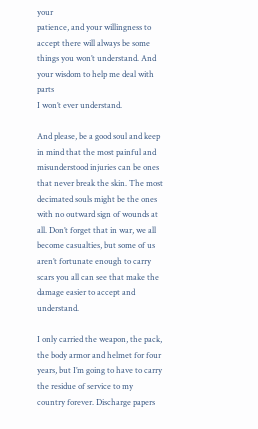your
patience, and your willingness to accept there will always be some
things you won’t understand. And your wisdom to help me deal with parts
I won’t ever understand.

And please, be a good soul and keep in mind that the most painful and
misunderstood injuries can be ones that never break the skin. The most
decimated souls might be the ones with no outward sign of wounds at
all. Don’t forget that in war, we all become casualties, but some of us
aren’t fortunate enough to carry scars you all can see that make the
damage easier to accept and understand.

I only carried the weapon, the pack, the body armor and helmet for four
years, but I’m going to have to carry the residue of service to my
country forever. Discharge papers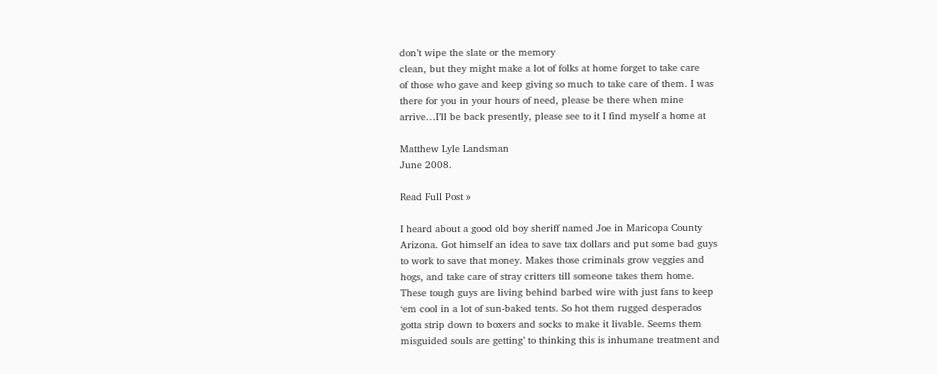don’t wipe the slate or the memory
clean, but they might make a lot of folks at home forget to take care
of those who gave and keep giving so much to take care of them. I was
there for you in your hours of need, please be there when mine
arrive…I’ll be back presently, please see to it I find myself a home at

Matthew Lyle Landsman
June 2008.

Read Full Post »

I heard about a good old boy sheriff named Joe in Maricopa County
Arizona. Got himself an idea to save tax dollars and put some bad guys
to work to save that money. Makes those criminals grow veggies and
hogs, and take care of stray critters till someone takes them home.
These tough guys are living behind barbed wire with just fans to keep
‘em cool in a lot of sun-baked tents. So hot them rugged desperados
gotta strip down to boxers and socks to make it livable. Seems them
misguided souls are getting’ to thinking this is inhumane treatment and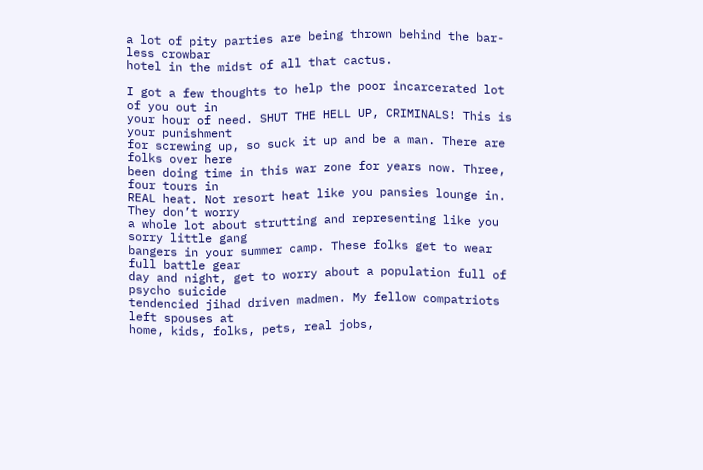a lot of pity parties are being thrown behind the bar-less crowbar
hotel in the midst of all that cactus.

I got a few thoughts to help the poor incarcerated lot of you out in
your hour of need. SHUT THE HELL UP, CRIMINALS! This is your punishment
for screwing up, so suck it up and be a man. There are folks over here
been doing time in this war zone for years now. Three, four tours in
REAL heat. Not resort heat like you pansies lounge in. They don’t worry
a whole lot about strutting and representing like you sorry little gang
bangers in your summer camp. These folks get to wear full battle gear
day and night, get to worry about a population full of psycho suicide
tendencied jihad driven madmen. My fellow compatriots left spouses at
home, kids, folks, pets, real jobs,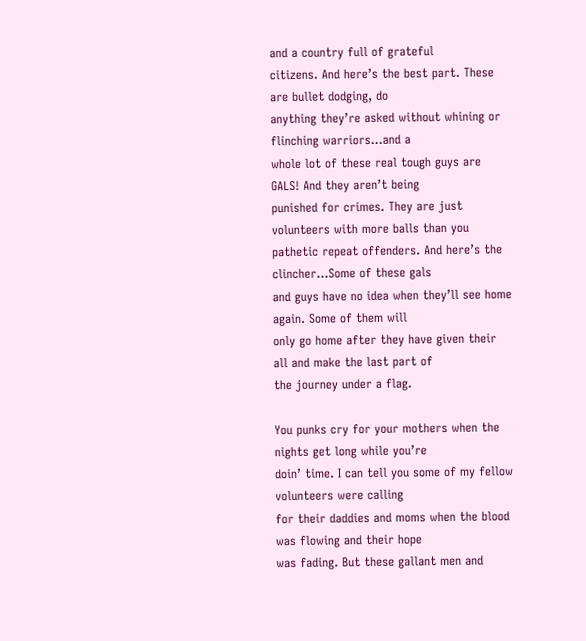and a country full of grateful
citizens. And here’s the best part. These are bullet dodging, do
anything they’re asked without whining or flinching warriors…and a
whole lot of these real tough guys are GALS! And they aren’t being
punished for crimes. They are just volunteers with more balls than you
pathetic repeat offenders. And here’s the clincher…Some of these gals
and guys have no idea when they’ll see home again. Some of them will
only go home after they have given their all and make the last part of
the journey under a flag.

You punks cry for your mothers when the nights get long while you’re
doin’ time. I can tell you some of my fellow volunteers were calling
for their daddies and moms when the blood was flowing and their hope
was fading. But these gallant men and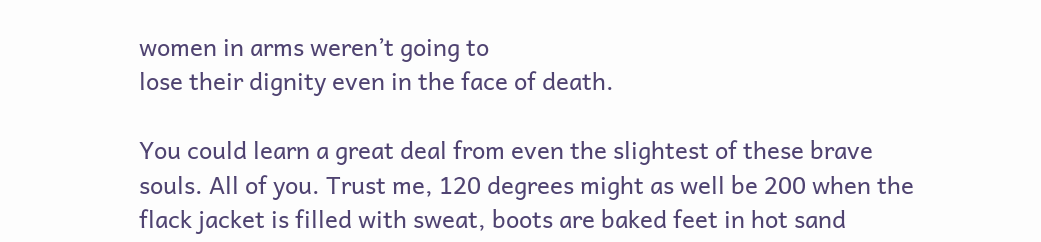women in arms weren’t going to
lose their dignity even in the face of death.

You could learn a great deal from even the slightest of these brave
souls. All of you. Trust me, 120 degrees might as well be 200 when the
flack jacket is filled with sweat, boots are baked feet in hot sand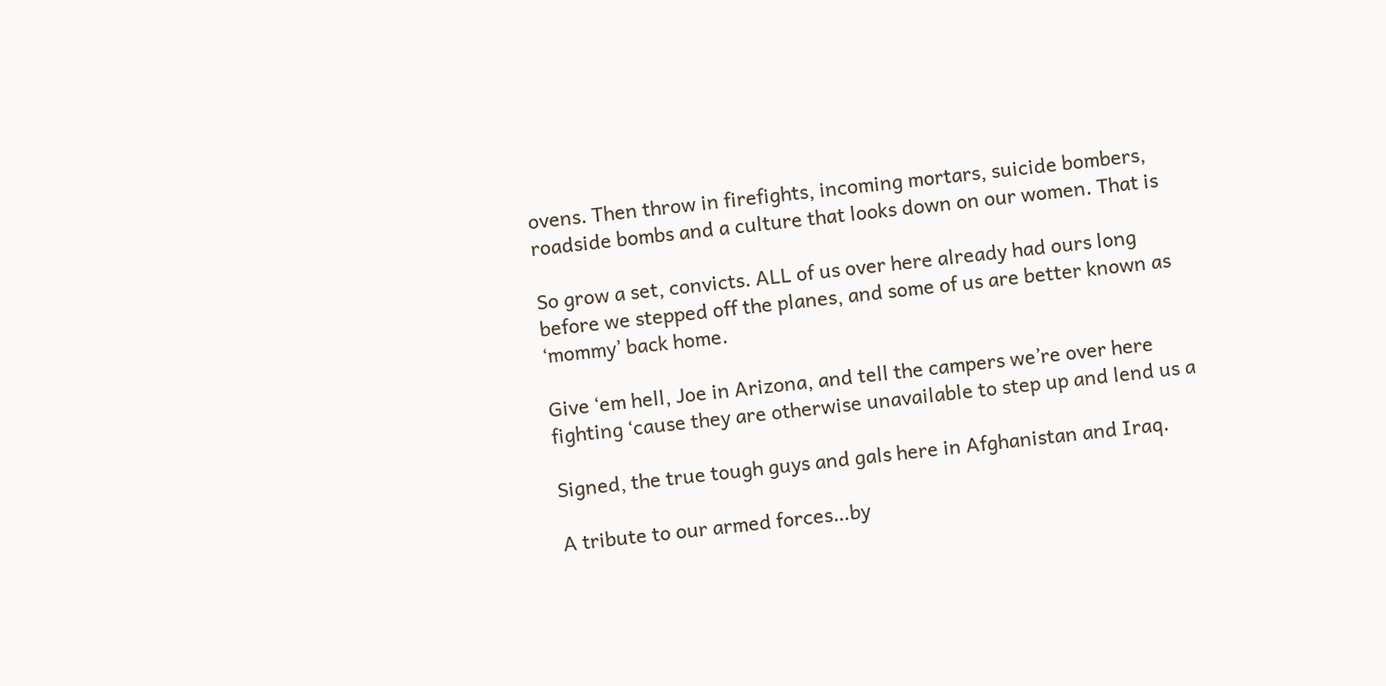ovens. Then throw in firefights, incoming mortars, suicide bombers,
roadside bombs and a culture that looks down on our women. That is

So grow a set, convicts. ALL of us over here already had ours long
before we stepped off the planes, and some of us are better known as
‘mommy’ back home.

Give ‘em hell, Joe in Arizona, and tell the campers we’re over here
fighting ‘cause they are otherwise unavailable to step up and lend us a

Signed, the true tough guys and gals here in Afghanistan and Iraq.

A tribute to our armed forces…by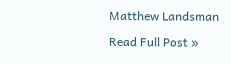Matthew Landsman

Read Full Post »